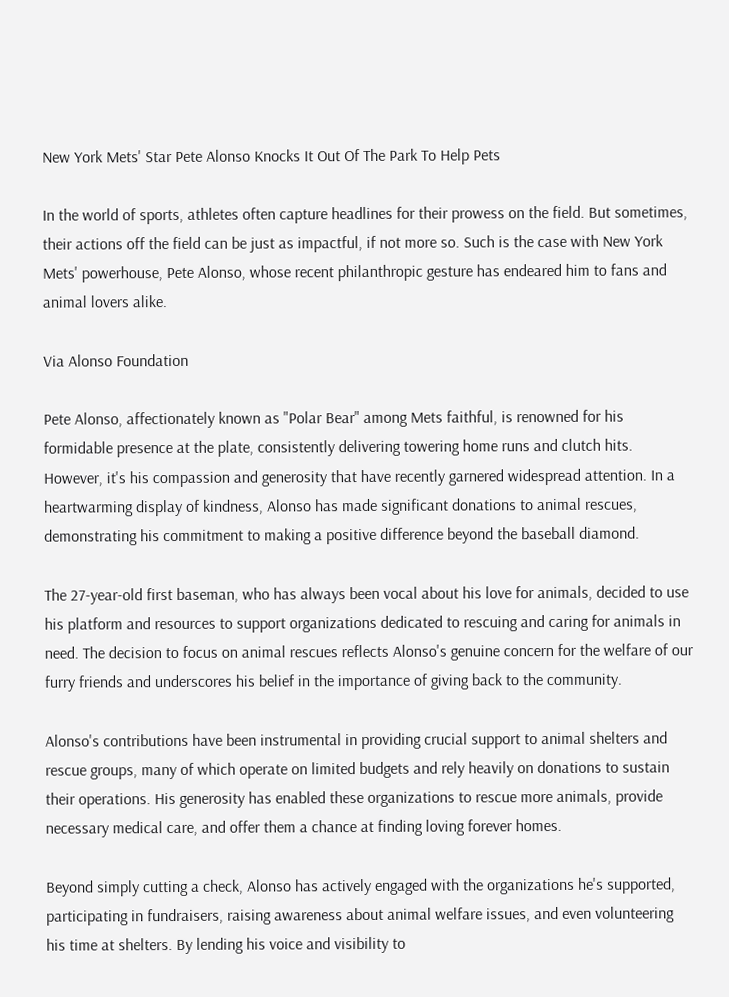New York Mets' Star Pete Alonso Knocks It Out Of The Park To Help Pets

In the world of sports, athletes often capture headlines for their prowess on the field. But sometimes, their actions off the field can be just as impactful, if not more so. Such is the case with New York Mets' powerhouse, Pete Alonso, whose recent philanthropic gesture has endeared him to fans and animal lovers alike.

Via Alonso Foundation

Pete Alonso, affectionately known as "Polar Bear" among Mets faithful, is renowned for his formidable presence at the plate, consistently delivering towering home runs and clutch hits. However, it's his compassion and generosity that have recently garnered widespread attention. In a heartwarming display of kindness, Alonso has made significant donations to animal rescues, demonstrating his commitment to making a positive difference beyond the baseball diamond.

The 27-year-old first baseman, who has always been vocal about his love for animals, decided to use his platform and resources to support organizations dedicated to rescuing and caring for animals in need. The decision to focus on animal rescues reflects Alonso's genuine concern for the welfare of our furry friends and underscores his belief in the importance of giving back to the community.

Alonso's contributions have been instrumental in providing crucial support to animal shelters and rescue groups, many of which operate on limited budgets and rely heavily on donations to sustain their operations. His generosity has enabled these organizations to rescue more animals, provide necessary medical care, and offer them a chance at finding loving forever homes.

Beyond simply cutting a check, Alonso has actively engaged with the organizations he's supported, participating in fundraisers, raising awareness about animal welfare issues, and even volunteering his time at shelters. By lending his voice and visibility to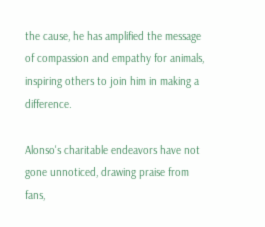the cause, he has amplified the message of compassion and empathy for animals, inspiring others to join him in making a difference.

Alonso's charitable endeavors have not gone unnoticed, drawing praise from fans,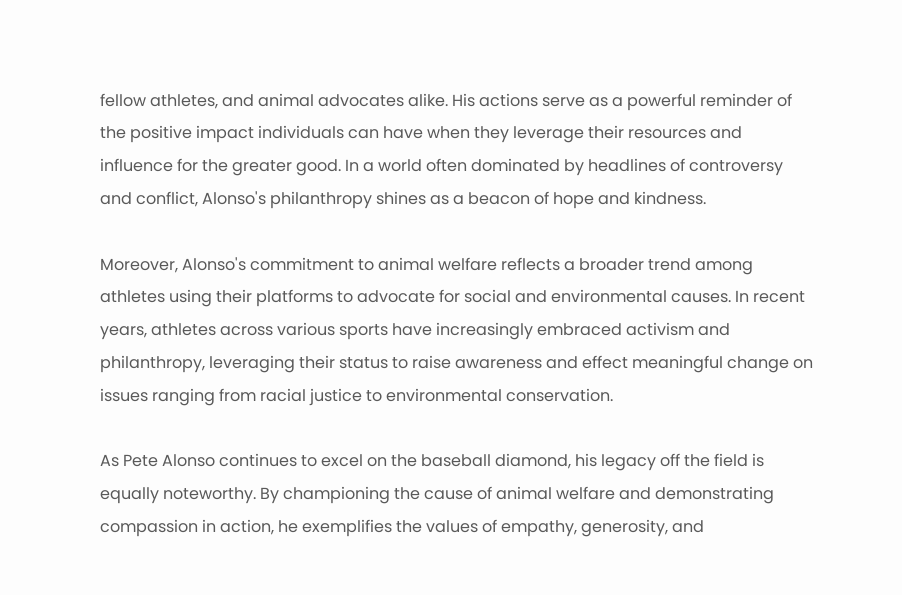fellow athletes, and animal advocates alike. His actions serve as a powerful reminder of the positive impact individuals can have when they leverage their resources and influence for the greater good. In a world often dominated by headlines of controversy and conflict, Alonso's philanthropy shines as a beacon of hope and kindness.

Moreover, Alonso's commitment to animal welfare reflects a broader trend among athletes using their platforms to advocate for social and environmental causes. In recent years, athletes across various sports have increasingly embraced activism and philanthropy, leveraging their status to raise awareness and effect meaningful change on issues ranging from racial justice to environmental conservation.

As Pete Alonso continues to excel on the baseball diamond, his legacy off the field is equally noteworthy. By championing the cause of animal welfare and demonstrating compassion in action, he exemplifies the values of empathy, generosity, and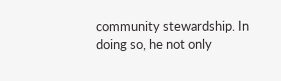community stewardship. In doing so, he not only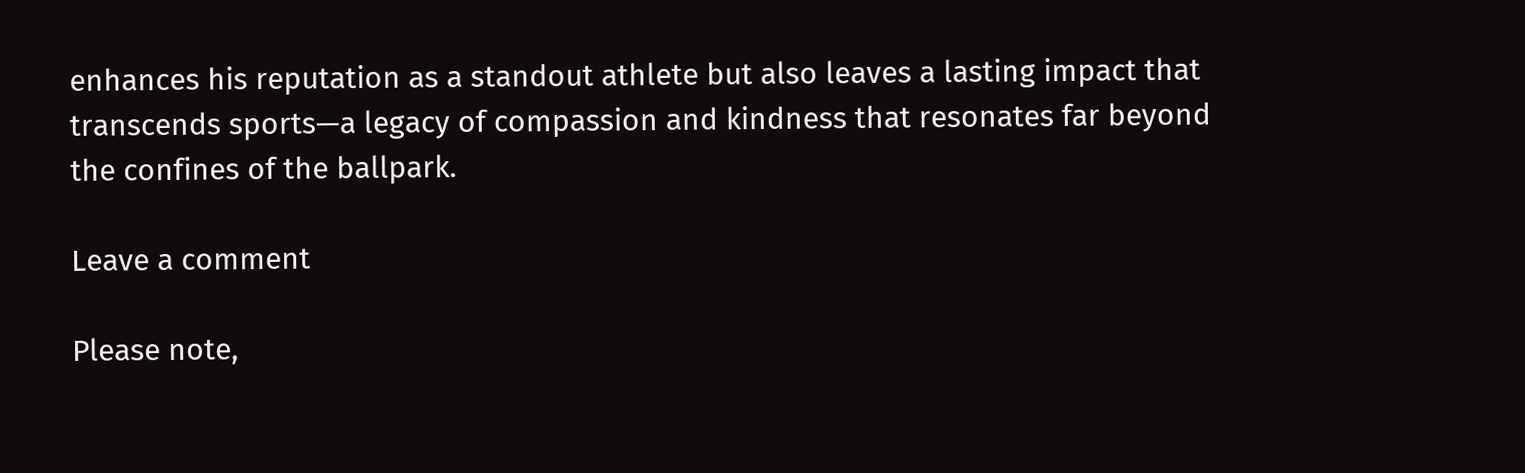enhances his reputation as a standout athlete but also leaves a lasting impact that transcends sports—a legacy of compassion and kindness that resonates far beyond the confines of the ballpark.

Leave a comment

Please note,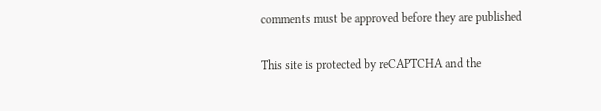comments must be approved before they are published

This site is protected by reCAPTCHA and the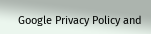Google Privacy Policy and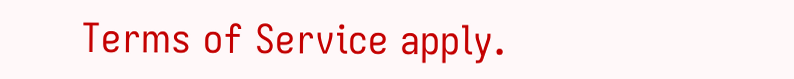Terms of Service apply.